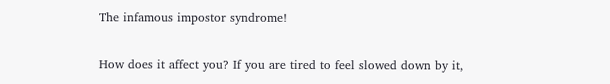The infamous impostor syndrome!

How does it affect you? If you are tired to feel slowed down by it,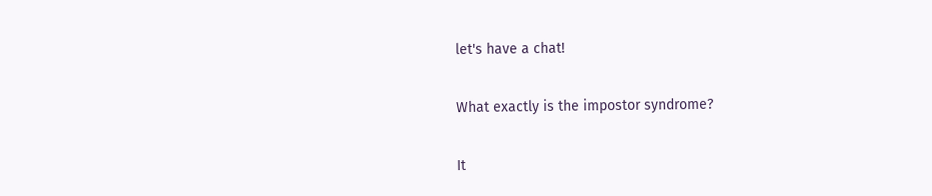let's have a chat!

What exactly is the impostor syndrome?

It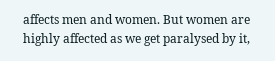affects men and women. But women are highly affected as we get paralysed by it,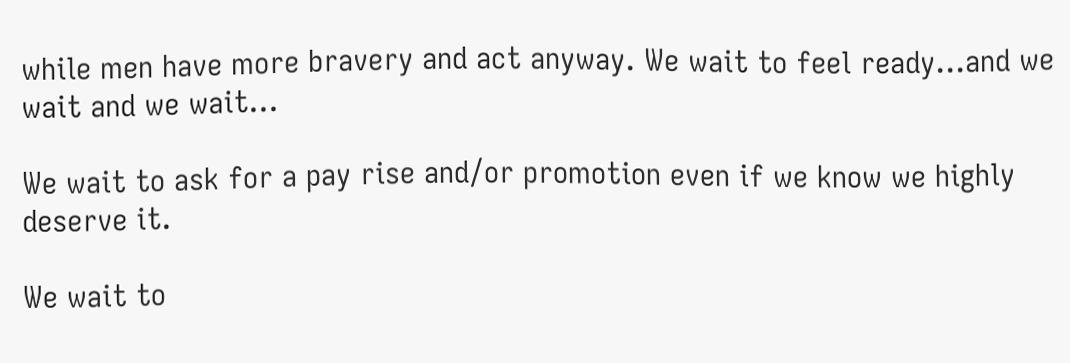while men have more bravery and act anyway. We wait to feel ready...and we wait and we wait...

We wait to ask for a pay rise and/or promotion even if we know we highly deserve it.

We wait to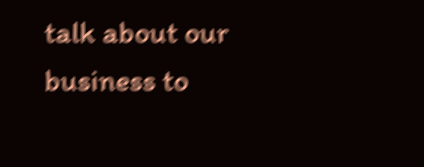talk about our business to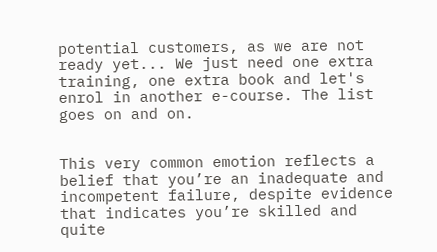potential customers, as we are not ready yet... We just need one extra training, one extra book and let's enrol in another e-course. The list goes on and on.


This very common emotion reflects a belief that you’re an inadequate and incompetent failure, despite evidence that indicates you’re skilled and quite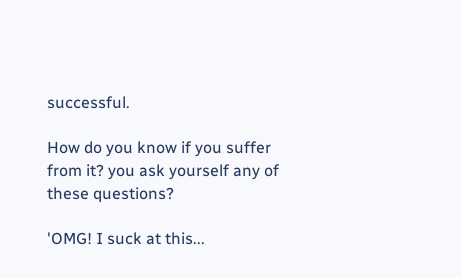successful.

How do you know if you suffer from it? you ask yourself any of these questions?

'OMG! I suck at this...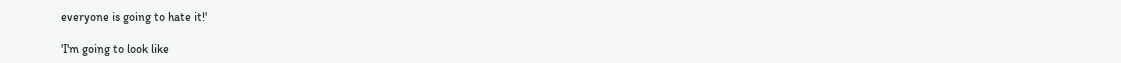everyone is going to hate it!'

'I'm going to look like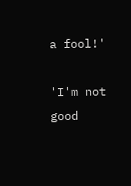a fool!'

'I'm not good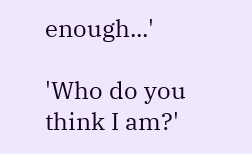enough...'

'Who do you think I am?'